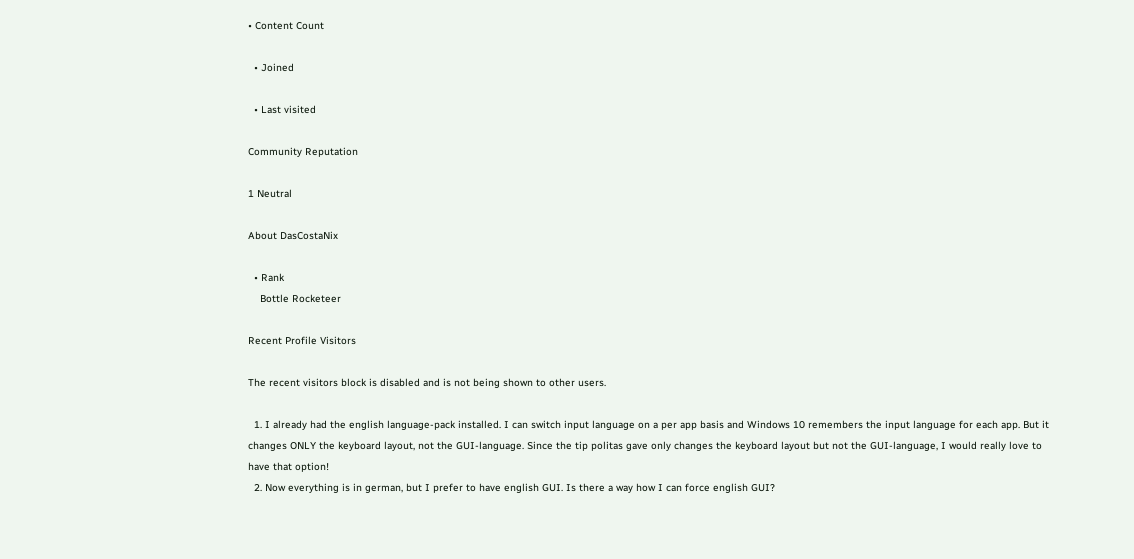• Content Count

  • Joined

  • Last visited

Community Reputation

1 Neutral

About DasCostaNix

  • Rank
    Bottle Rocketeer

Recent Profile Visitors

The recent visitors block is disabled and is not being shown to other users.

  1. I already had the english language-pack installed. I can switch input language on a per app basis and Windows 10 remembers the input language for each app. But it changes ONLY the keyboard layout, not the GUI-language. Since the tip politas gave only changes the keyboard layout but not the GUI-language, I would really love to have that option!
  2. Now everything is in german, but I prefer to have english GUI. Is there a way how I can force english GUI?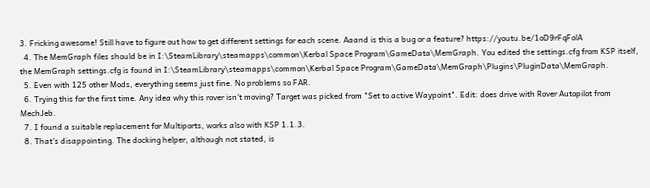3. Fricking awesome! Still have to figure out how to get different settings for each scene. Aaand is this a bug or a feature? https://youtu.be/1oD9rFqFolA
  4. The MemGraph files should be in I:\SteamLibrary\steamapps\common\Kerbal Space Program\GameData\MemGraph. You edited the settings.cfg from KSP itself, the MemGraph settings.cfg is found in I:\SteamLibrary\steamapps\common\Kerbal Space Program\GameData\MemGraph\Plugins\PluginData\MemGraph.
  5. Even with 125 other Mods, everything seems just fine. No problems so FAR.
  6. Trying this for the first time. Any idea why this rover isn't moving? Target was picked from "Set to active Waypoint". Edit: does drive with Rover Autopilot from MechJeb.
  7. I found a suitable replacement for Multiports, works also with KSP 1.1.3.
  8. That's disappointing. The docking helper, although not stated, is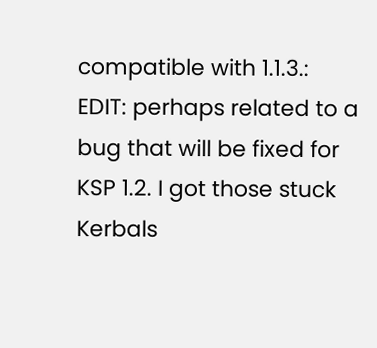compatible with 1.1.3.: EDIT: perhaps related to a bug that will be fixed for KSP 1.2. I got those stuck Kerbals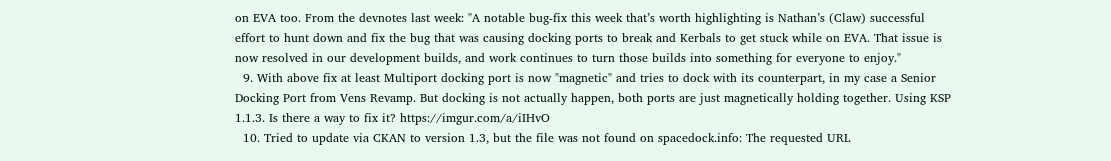on EVA too. From the devnotes last week: "A notable bug-fix this week that’s worth highlighting is Nathan’s (Claw) successful effort to hunt down and fix the bug that was causing docking ports to break and Kerbals to get stuck while on EVA. That issue is now resolved in our development builds, and work continues to turn those builds into something for everyone to enjoy."
  9. With above fix at least Multiport docking port is now "magnetic" and tries to dock with its counterpart, in my case a Senior Docking Port from Vens Revamp. But docking is not actually happen, both ports are just magnetically holding together. Using KSP 1.1.3. Is there a way to fix it? https://imgur.com/a/iIHvO
  10. Tried to update via CKAN to version 1.3, but the file was not found on spacedock.info: The requested URL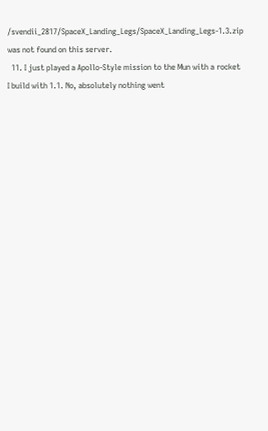/svendii_2817/SpaceX_Landing_Legs/SpaceX_Landing_Legs-1.3.zip was not found on this server.
  11. I just played a Apollo-Style mission to the Mun with a rocket I build with 1.1. No, absolutely nothing went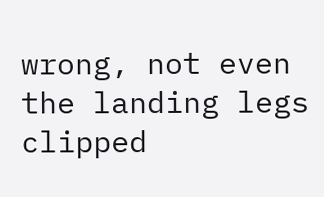wrong, not even the landing legs clipped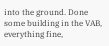into the ground. Done some building in the VAB, everything fine,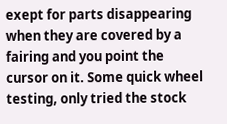exept for parts disappearing when they are covered by a fairing and you point the cursor on it. Some quick wheel testing, only tried the stock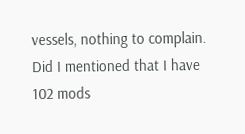vessels, nothing to complain. Did I mentioned that I have 102 mods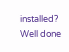installed? Well done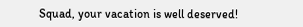Squad, your vacation is well deserved!